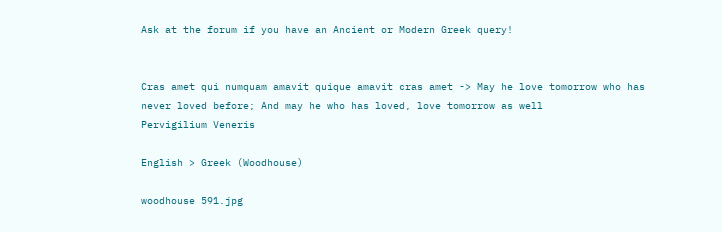Ask at the forum if you have an Ancient or Modern Greek query!


Cras amet qui numquam amavit quique amavit cras amet -> May he love tomorrow who has never loved before; And may he who has loved, love tomorrow as well
Pervigilium Veneris

English > Greek (Woodhouse)

woodhouse 591.jpg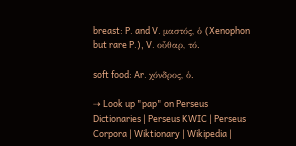breast: P. and V. μαστός, ὁ (Xenophon but rare P.), V. οὖθαρ, τό.

soft food: Ar. χόνδρος, ὁ.

⇢ Look up "pap" on Perseus Dictionaries | Perseus KWIC | Perseus Corpora | Wiktionary | Wikipedia |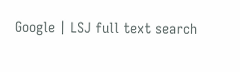Google | LSJ full text search